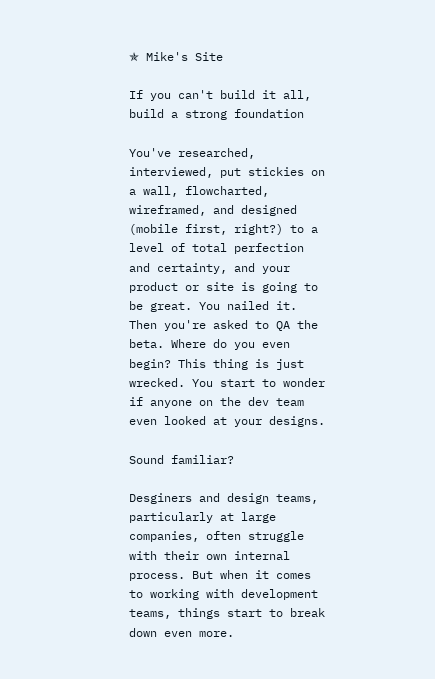✯ Mike's Site

If you can't build it all, build a strong foundation

You've researched, interviewed, put stickies on a wall, flowcharted, wireframed, and designed (mobile first, right?) to a level of total perfection and certainty, and your product or site is going to be great. You nailed it. Then you're asked to QA the beta. Where do you even begin? This thing is just wrecked. You start to wonder if anyone on the dev team even looked at your designs.

Sound familiar?

Desginers and design teams, particularly at large companies, often struggle with their own internal process. But when it comes to working with development teams, things start to break down even more.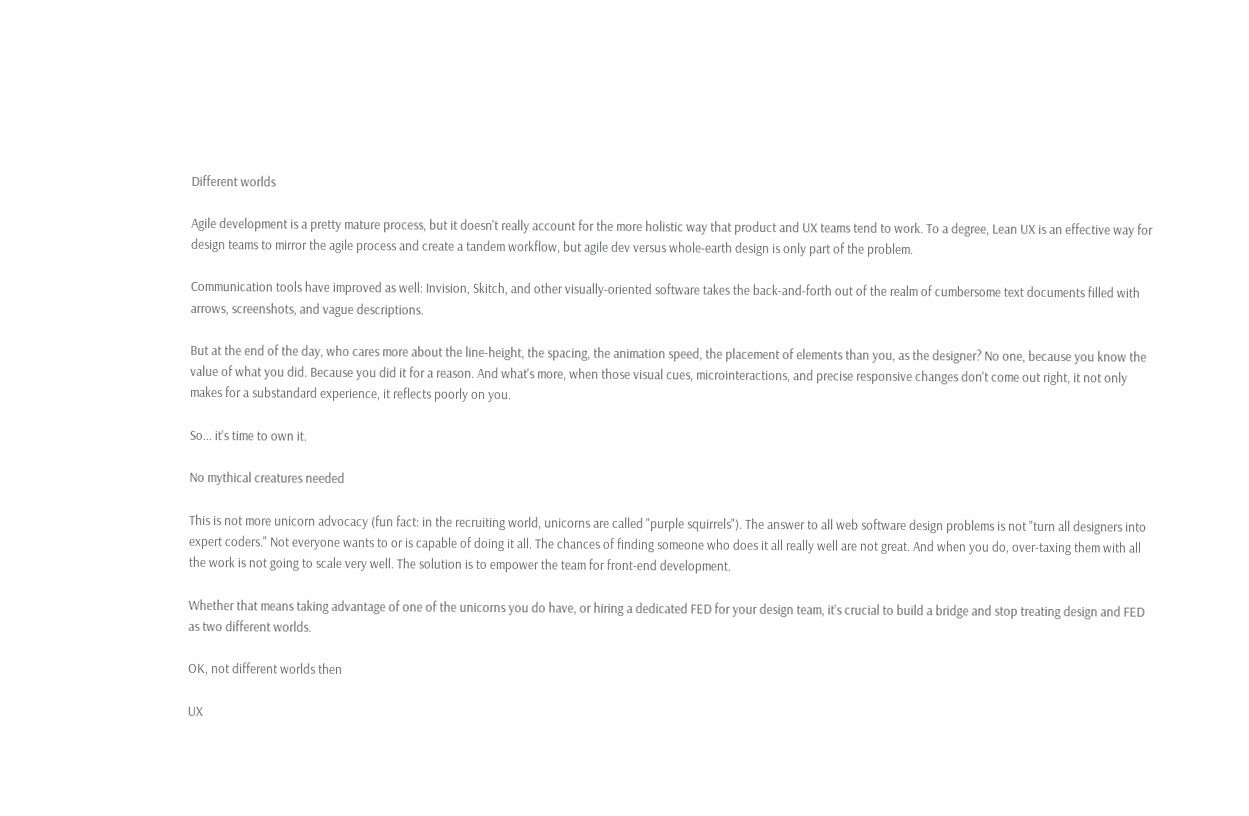Different worlds

Agile development is a pretty mature process, but it doesn't really account for the more holistic way that product and UX teams tend to work. To a degree, Lean UX is an effective way for design teams to mirror the agile process and create a tandem workflow, but agile dev versus whole-earth design is only part of the problem.

Communication tools have improved as well: Invision, Skitch, and other visually-oriented software takes the back-and-forth out of the realm of cumbersome text documents filled with arrows, screenshots, and vague descriptions.

But at the end of the day, who cares more about the line-height, the spacing, the animation speed, the placement of elements than you, as the designer? No one, because you know the value of what you did. Because you did it for a reason. And what's more, when those visual cues, microinteractions, and precise responsive changes don't come out right, it not only makes for a substandard experience, it reflects poorly on you.

So... it's time to own it.

No mythical creatures needed

This is not more unicorn advocacy (fun fact: in the recruiting world, unicorns are called "purple squirrels"). The answer to all web software design problems is not "turn all designers into expert coders." Not everyone wants to or is capable of doing it all. The chances of finding someone who does it all really well are not great. And when you do, over-taxing them with all the work is not going to scale very well. The solution is to empower the team for front-end development.

Whether that means taking advantage of one of the unicorns you do have, or hiring a dedicated FED for your design team, it's crucial to build a bridge and stop treating design and FED as two different worlds.

OK, not different worlds then

UX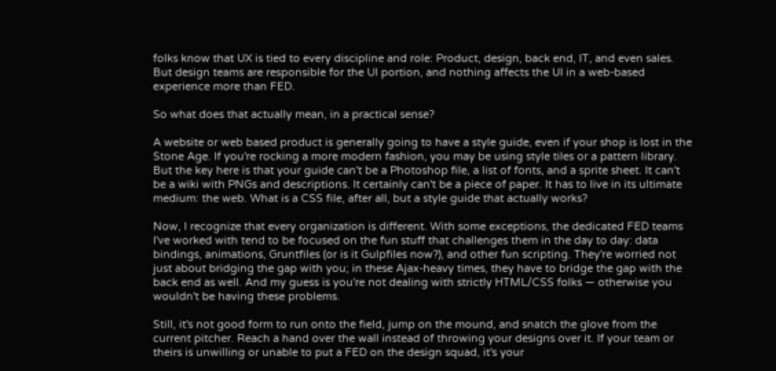folks know that UX is tied to every discipline and role: Product, design, back end, IT, and even sales. But design teams are responsible for the UI portion, and nothing affects the UI in a web-based experience more than FED.

So what does that actually mean, in a practical sense?

A website or web based product is generally going to have a style guide, even if your shop is lost in the Stone Age. If you're rocking a more modern fashion, you may be using style tiles or a pattern library. But the key here is that your guide can't be a Photoshop file, a list of fonts, and a sprite sheet. It can't be a wiki with PNGs and descriptions. It certainly can't be a piece of paper. It has to live in its ultimate medium: the web. What is a CSS file, after all, but a style guide that actually works?

Now, I recognize that every organization is different. With some exceptions, the dedicated FED teams I've worked with tend to be focused on the fun stuff that challenges them in the day to day: data bindings, animations, Gruntfiles (or is it Gulpfiles now?), and other fun scripting. They're worried not just about bridging the gap with you; in these Ajax-heavy times, they have to bridge the gap with the back end as well. And my guess is you're not dealing with strictly HTML/CSS folks — otherwise you wouldn't be having these problems.

Still, it's not good form to run onto the field, jump on the mound, and snatch the glove from the current pitcher. Reach a hand over the wall instead of throwing your designs over it. If your team or theirs is unwilling or unable to put a FED on the design squad, it's your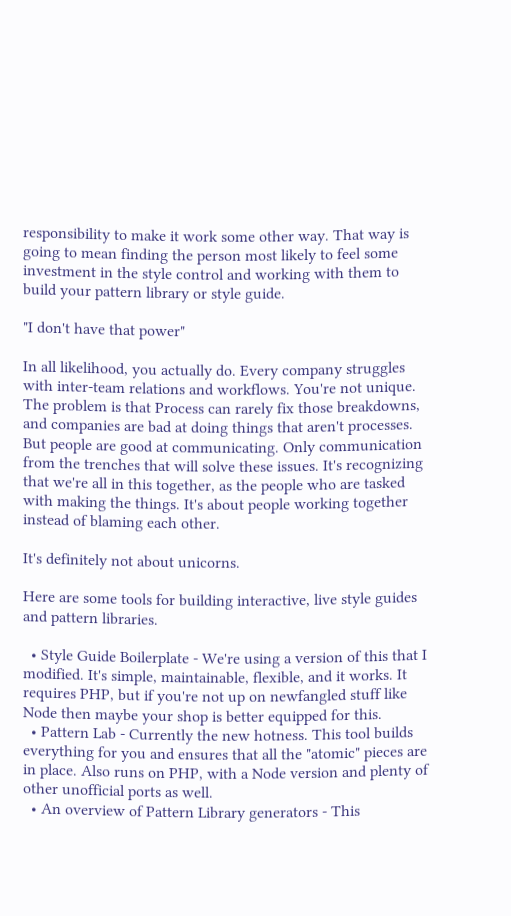responsibility to make it work some other way. That way is going to mean finding the person most likely to feel some investment in the style control and working with them to build your pattern library or style guide.

"I don't have that power"

In all likelihood, you actually do. Every company struggles with inter-team relations and workflows. You're not unique. The problem is that Process can rarely fix those breakdowns, and companies are bad at doing things that aren't processes. But people are good at communicating. Only communication from the trenches that will solve these issues. It's recognizing that we're all in this together, as the people who are tasked with making the things. It's about people working together instead of blaming each other.

It's definitely not about unicorns.

Here are some tools for building interactive, live style guides and pattern libraries.

  • Style Guide Boilerplate - We're using a version of this that I modified. It's simple, maintainable, flexible, and it works. It requires PHP, but if you're not up on newfangled stuff like Node then maybe your shop is better equipped for this.
  • Pattern Lab - Currently the new hotness. This tool builds everything for you and ensures that all the "atomic" pieces are in place. Also runs on PHP, with a Node version and plenty of other unofficial ports as well.
  • An overview of Pattern Library generators - This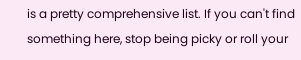is a pretty comprehensive list. If you can't find something here, stop being picky or roll your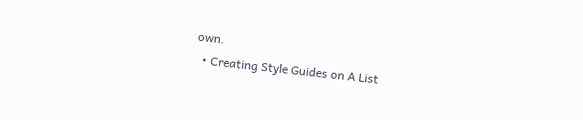own.
  • Creating Style Guides on A List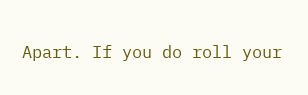Apart. If you do roll your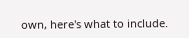own, here's what to include.